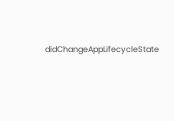didChangeAppLifecycleState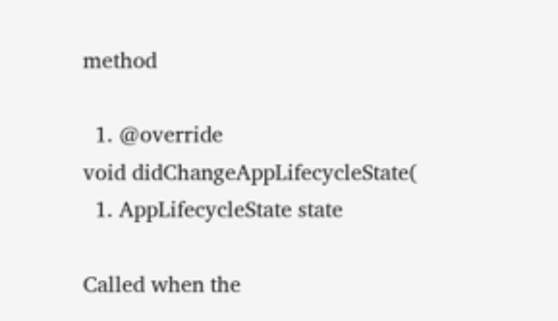method

  1. @override
void didChangeAppLifecycleState(
  1. AppLifecycleState state

Called when the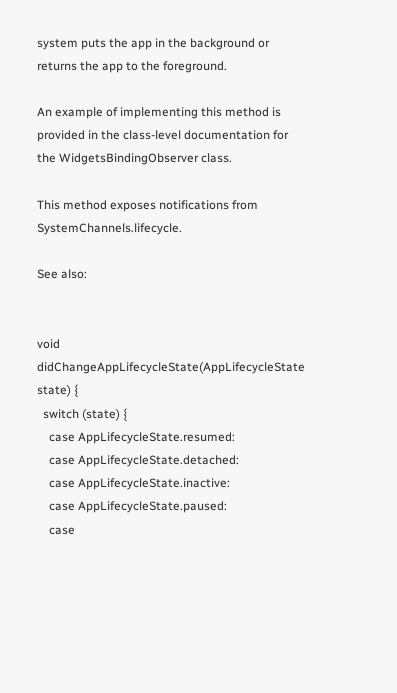system puts the app in the background or returns the app to the foreground.

An example of implementing this method is provided in the class-level documentation for the WidgetsBindingObserver class.

This method exposes notifications from SystemChannels.lifecycle.

See also:


void didChangeAppLifecycleState(AppLifecycleState state) {
  switch (state) {
    case AppLifecycleState.resumed:
    case AppLifecycleState.detached:
    case AppLifecycleState.inactive:
    case AppLifecycleState.paused:
    case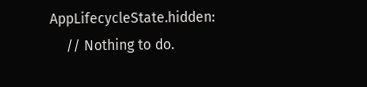AppLifecycleState.hidden:
    // Nothing to do.